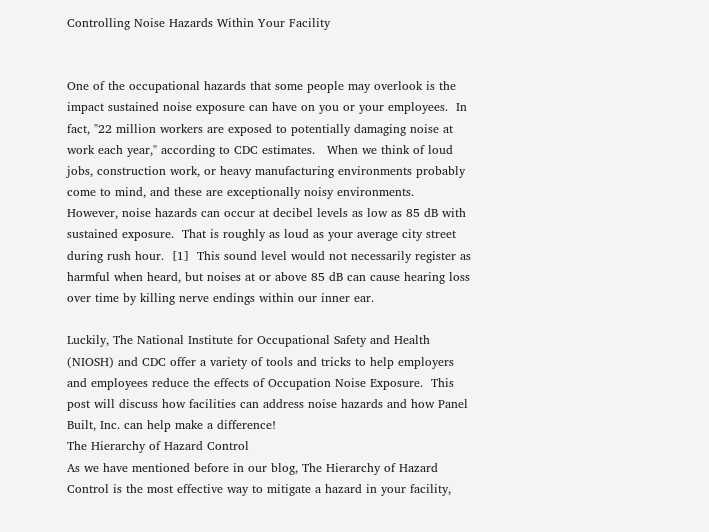Controlling Noise Hazards Within Your Facility


One of the occupational hazards that some people may overlook is the impact sustained noise exposure can have on you or your employees.  In fact, "22 million workers are exposed to potentially damaging noise at work each year," according to CDC estimates.   When we think of loud jobs, construction work, or heavy manufacturing environments probably come to mind, and these are exceptionally noisy environments.  However, noise hazards can occur at decibel levels as low as 85 dB with sustained exposure.  That is roughly as loud as your average city street during rush hour.  [1]  This sound level would not necessarily register as harmful when heard, but noises at or above 85 dB can cause hearing loss over time by killing nerve endings within our inner ear.

Luckily, The National Institute for Occupational Safety and Health (NIOSH) and CDC offer a variety of tools and tricks to help employers and employees reduce the effects of Occupation Noise Exposure.  This post will discuss how facilities can address noise hazards and how Panel Built, Inc. can help make a difference!
The Hierarchy of Hazard Control
As we have mentioned before in our blog, The Hierarchy of Hazard Control is the most effective way to mitigate a hazard in your facility,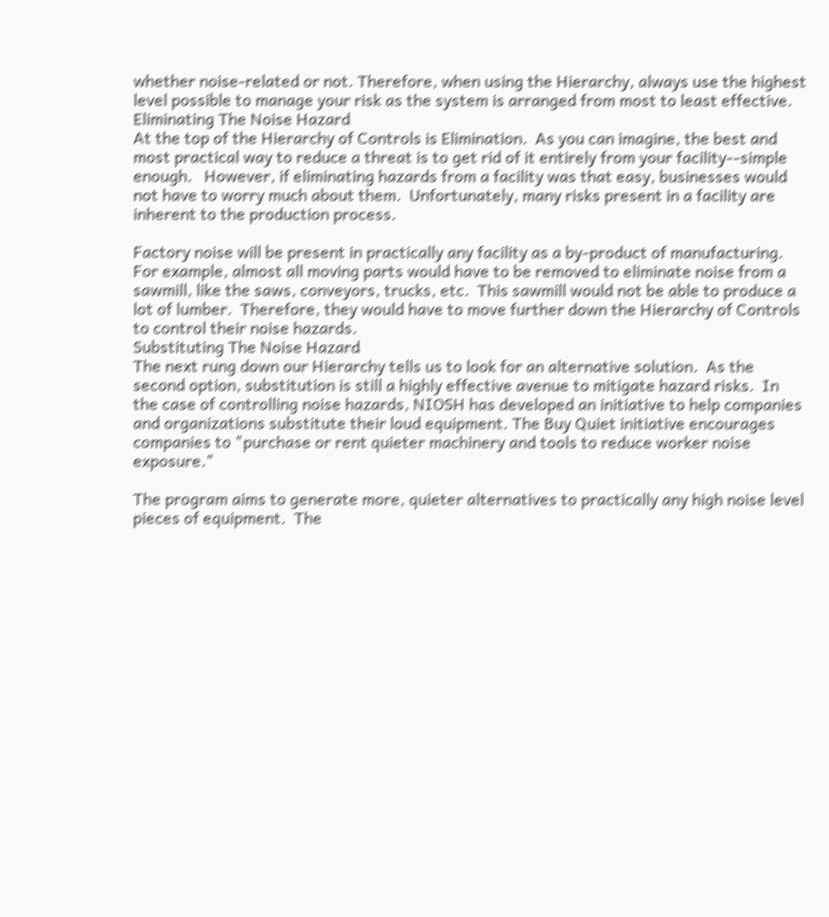whether noise-related or not. Therefore, when using the Hierarchy, always use the highest level possible to manage your risk as the system is arranged from most to least effective.
Eliminating The Noise Hazard
At the top of the Hierarchy of Controls is Elimination.  As you can imagine, the best and most practical way to reduce a threat is to get rid of it entirely from your facility--simple enough.   However, if eliminating hazards from a facility was that easy, businesses would not have to worry much about them.  Unfortunately, many risks present in a facility are inherent to the production process.

Factory noise will be present in practically any facility as a by-product of manufacturing.  For example, almost all moving parts would have to be removed to eliminate noise from a sawmill, like the saws, conveyors, trucks, etc.  This sawmill would not be able to produce a lot of lumber.  Therefore, they would have to move further down the Hierarchy of Controls to control their noise hazards.
Substituting The Noise Hazard
The next rung down our Hierarchy tells us to look for an alternative solution.  As the second option, substitution is still a highly effective avenue to mitigate hazard risks.  In the case of controlling noise hazards, NIOSH has developed an initiative to help companies and organizations substitute their loud equipment. The Buy Quiet initiative encourages companies to "purchase or rent quieter machinery and tools to reduce worker noise exposure."

The program aims to generate more, quieter alternatives to practically any high noise level pieces of equipment.  The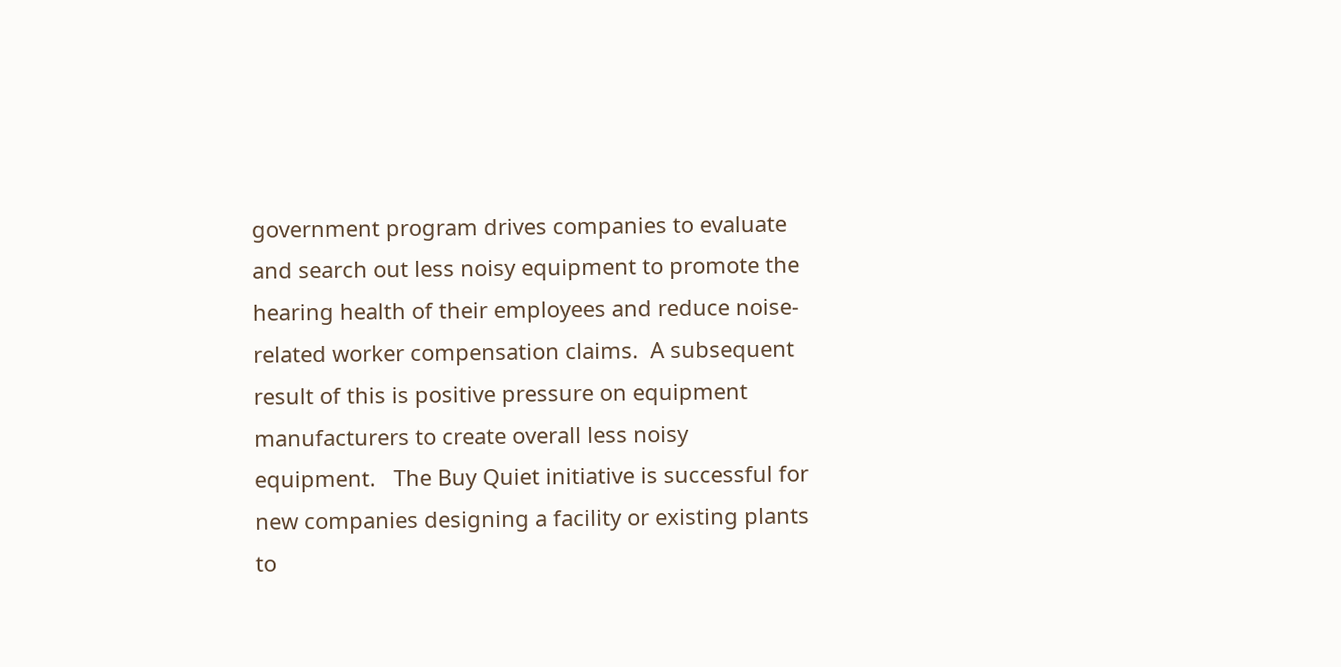government program drives companies to evaluate and search out less noisy equipment to promote the hearing health of their employees and reduce noise-related worker compensation claims.  A subsequent result of this is positive pressure on equipment manufacturers to create overall less noisy equipment.   The Buy Quiet initiative is successful for new companies designing a facility or existing plants to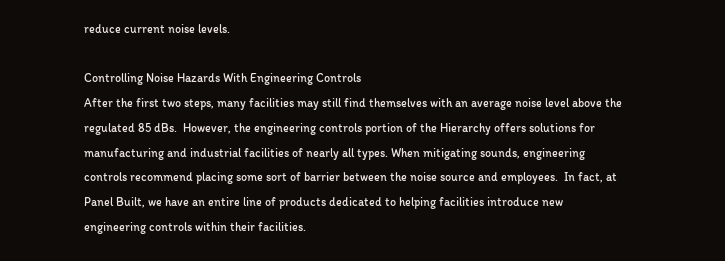reduce current noise levels.

Controlling Noise Hazards With Engineering Controls
After the first two steps, many facilities may still find themselves with an average noise level above the regulated 85 dBs.  However, the engineering controls portion of the Hierarchy offers solutions for manufacturing and industrial facilities of nearly all types. When mitigating sounds, engineering controls recommend placing some sort of barrier between the noise source and employees.  In fact, at Panel Built, we have an entire line of products dedicated to helping facilities introduce new engineering controls within their facilities.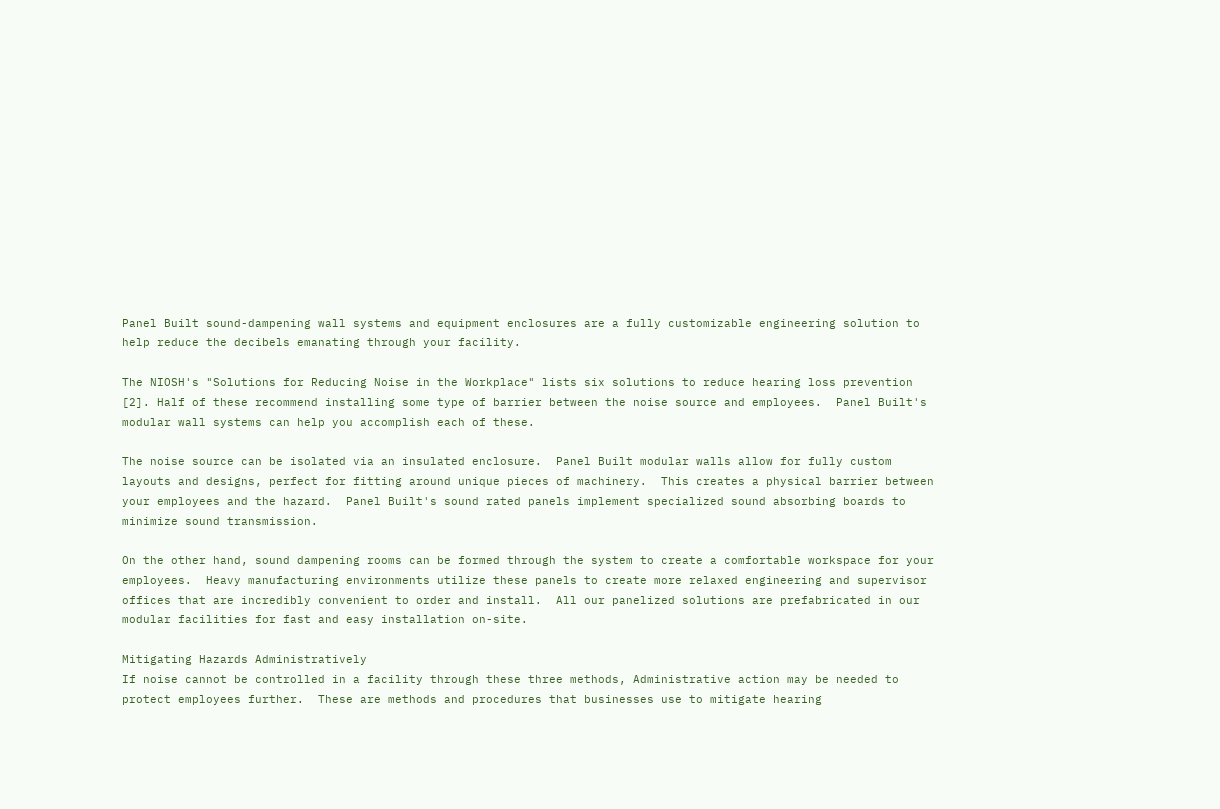Panel Built sound-dampening wall systems and equipment enclosures are a fully customizable engineering solution to help reduce the decibels emanating through your facility.

The NIOSH's "Solutions for Reducing Noise in the Workplace" lists six solutions to reduce hearing loss prevention [2]. Half of these recommend installing some type of barrier between the noise source and employees.  Panel Built's modular wall systems can help you accomplish each of these.

The noise source can be isolated via an insulated enclosure.  Panel Built modular walls allow for fully custom layouts and designs, perfect for fitting around unique pieces of machinery.  This creates a physical barrier between your employees and the hazard.  Panel Built's sound rated panels implement specialized sound absorbing boards to minimize sound transmission.

On the other hand, sound dampening rooms can be formed through the system to create a comfortable workspace for your employees.  Heavy manufacturing environments utilize these panels to create more relaxed engineering and supervisor offices that are incredibly convenient to order and install.  All our panelized solutions are prefabricated in our modular facilities for fast and easy installation on-site.

Mitigating Hazards Administratively
If noise cannot be controlled in a facility through these three methods, Administrative action may be needed to protect employees further.  These are methods and procedures that businesses use to mitigate hearing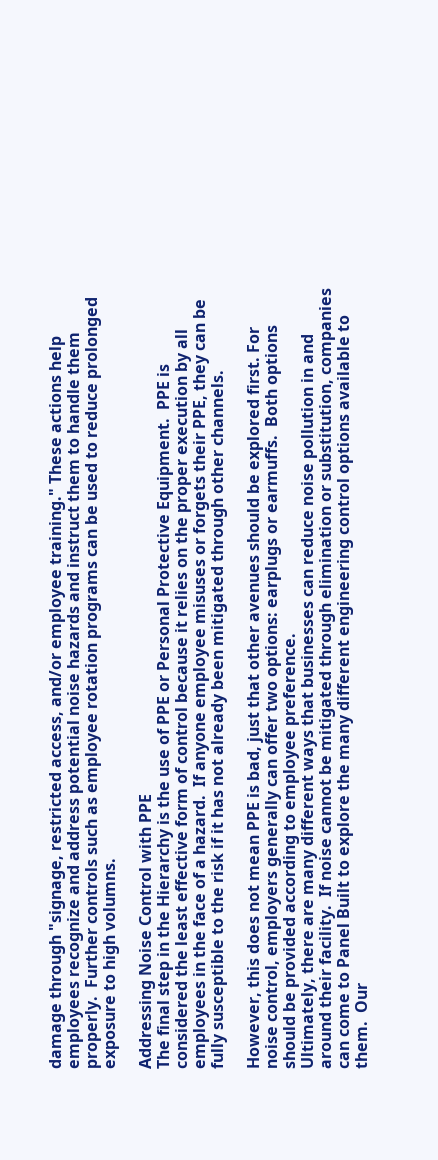damage through "signage, restricted access, and/or employee training." These actions help employees recognize and address potential noise hazards and instruct them to handle them properly.  Further controls such as employee rotation programs can be used to reduce prolonged exposure to high volumns.

Addressing Noise Control with PPE
The final step in the Hierarchy is the use of PPE or Personal Protective Equipment.  PPE is considered the least effective form of control because it relies on the proper execution by all employees in the face of a hazard.  If anyone employee misuses or forgets their PPE, they can be fully susceptible to the risk if it has not already been mitigated through other channels.

However, this does not mean PPE is bad, just that other avenues should be explored first. For noise control, employers generally can offer two options: earplugs or earmuffs.  Both options should be provided according to employee preference.
Ultimately, there are many different ways that businesses can reduce noise pollution in and around their facility.  If noise cannot be mitigated through elimination or substitution, companies can come to Panel Built to explore the many different engineering control options available to them.  Our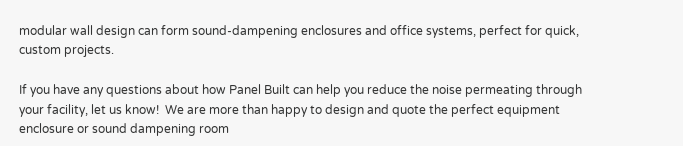modular wall design can form sound-dampening enclosures and office systems, perfect for quick, custom projects.

If you have any questions about how Panel Built can help you reduce the noise permeating through your facility, let us know!  We are more than happy to design and quote the perfect equipment enclosure or sound dampening room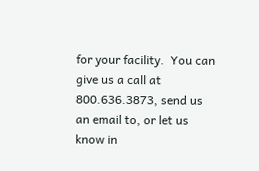for your facility.  You can give us a call at 800.636.3873, send us an email to, or let us know in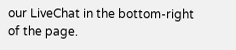our LiveChat in the bottom-right of the page.